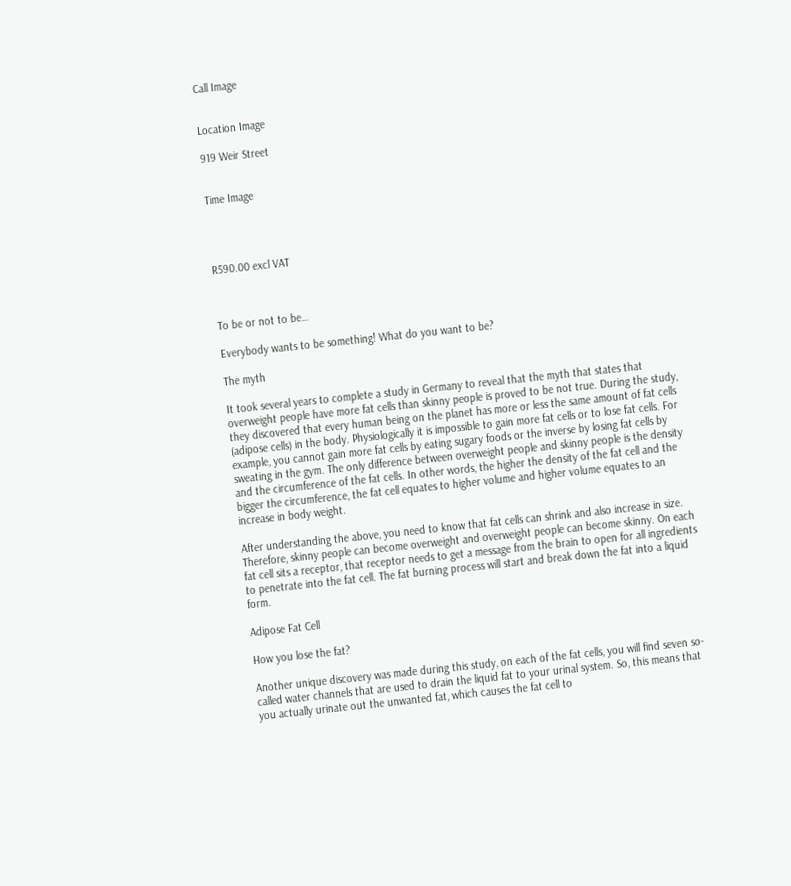Call Image


Location Image

919 Weir Street


Time Image




R590.00 excl VAT



To be or not to be…

Everybody wants to be something! What do you want to be?

The myth

It took several years to complete a study in Germany to reveal that the myth that states that overweight people have more fat cells than skinny people is proved to be not true. During the study, they discovered that every human being on the planet has more or less the same amount of fat cells (adipose cells) in the body. Physiologically it is impossible to gain more fat cells or to lose fat cells. For example, you cannot gain more fat cells by eating sugary foods or the inverse by losing fat cells by sweating in the gym. The only difference between overweight people and skinny people is the density and the circumference of the fat cells. In other words, the higher the density of the fat cell and the bigger the circumference, the fat cell equates to higher volume and higher volume equates to an increase in body weight.

After understanding the above, you need to know that fat cells can shrink and also increase in size. Therefore, skinny people can become overweight and overweight people can become skinny. On each fat cell sits a receptor, that receptor needs to get a message from the brain to open for all ingredients to penetrate into the fat cell. The fat burning process will start and break down the fat into a liquid form.

Adipose Fat Cell

How you lose the fat?

Another unique discovery was made during this study, on each of the fat cells, you will find seven so-called water channels that are used to drain the liquid fat to your urinal system. So, this means that you actually urinate out the unwanted fat, which causes the fat cell to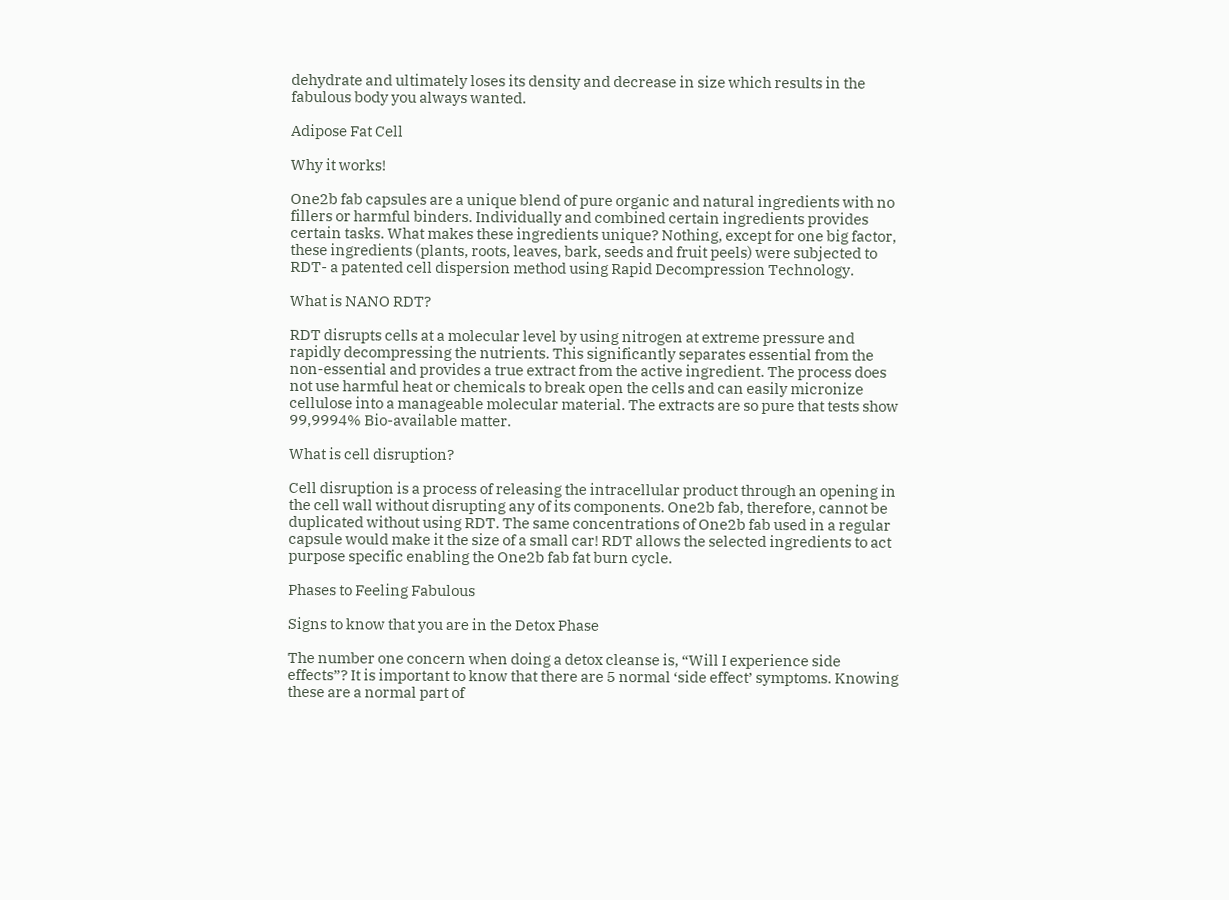dehydrate and ultimately loses its density and decrease in size which results in the fabulous body you always wanted.

Adipose Fat Cell

Why it works!

One2b fab capsules are a unique blend of pure organic and natural ingredients with no fillers or harmful binders. Individually and combined certain ingredients provides certain tasks. What makes these ingredients unique? Nothing, except for one big factor, these ingredients (plants, roots, leaves, bark, seeds and fruit peels) were subjected to RDT- a patented cell dispersion method using Rapid Decompression Technology.

What is NANO RDT?

RDT disrupts cells at a molecular level by using nitrogen at extreme pressure and rapidly decompressing the nutrients. This significantly separates essential from the non-essential and provides a true extract from the active ingredient. The process does not use harmful heat or chemicals to break open the cells and can easily micronize cellulose into a manageable molecular material. The extracts are so pure that tests show 99,9994% Bio-available matter.

What is cell disruption?

Cell disruption is a process of releasing the intracellular product through an opening in the cell wall without disrupting any of its components. One2b fab, therefore, cannot be duplicated without using RDT. The same concentrations of One2b fab used in a regular capsule would make it the size of a small car! RDT allows the selected ingredients to act purpose specific enabling the One2b fab fat burn cycle.

Phases to Feeling Fabulous

Signs to know that you are in the Detox Phase

The number one concern when doing a detox cleanse is, “Will I experience side effects”? It is important to know that there are 5 normal ‘side effect’ symptoms. Knowing these are a normal part of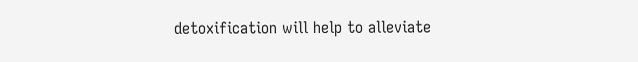detoxification will help to alleviate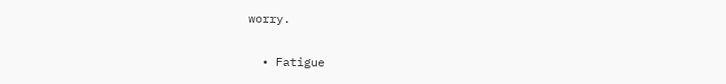worry.

  • Fatigue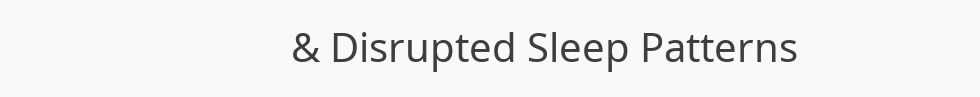& Disrupted Sleep Patterns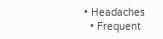• Headaches
  • Frequent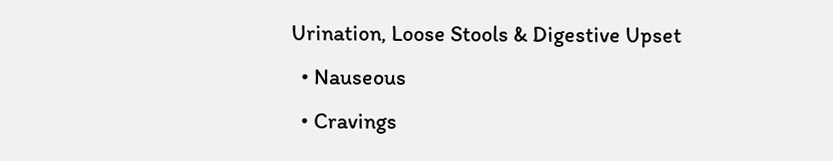Urination, Loose Stools & Digestive Upset
  • Nauseous
  • Cravings